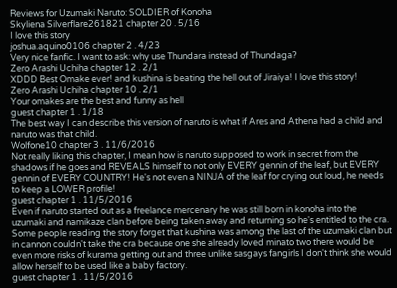Reviews for Uzumaki Naruto: SOLDIER of Konoha
Skyliena Silverflare261821 chapter 20 . 5/16
I love this story
joshua.aquino0106 chapter 2 . 4/23
Very nice fanfic. I want to ask: why use Thundara instead of Thundaga?
Zero Arashi Uchiha chapter 12 . 2/1
XDDD Best Omake ever! and kushina is beating the hell out of Jiraiya! I love this story!
Zero Arashi Uchiha chapter 10 . 2/1
Your omakes are the best and funny as hell
guest chapter 1 . 1/18
The best way I can describe this version of naruto is what if Ares and Athena had a child and naruto was that child.
Wolfone10 chapter 3 . 11/6/2016
Not really liking this chapter, I mean how is naruto supposed to work in secret from the shadows if he goes and REVEALS himself to not only EVERY gennin of the leaf, but EVERY gennin of EVERY COUNTRY! He's not even a NINJA of the leaf for crying out loud, he needs to keep a LOWER profile!
guest chapter 1 . 11/5/2016
Even if naruto started out as a freelance mercenary he was still born in konoha into the uzumaki and namikaze clan before being taken away and returning so he's entitled to the cra. Some people reading the story forget that kushina was among the last of the uzumaki clan but in cannon couldn't take the cra because one she already loved minato two there would be even more risks of kurama getting out and three unlike sasgays fangirls I don't think she would allow herself to be used like a baby factory.
guest chapter 1 . 11/5/2016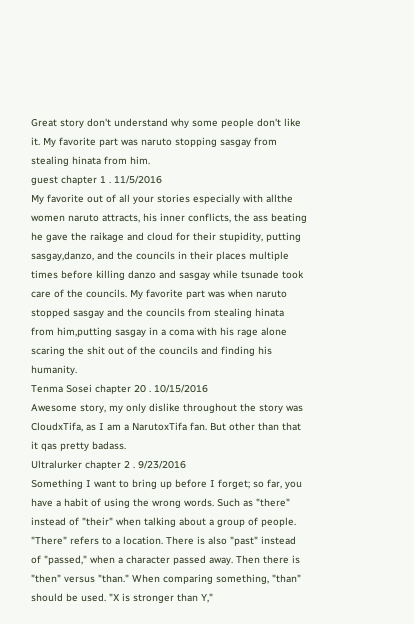Great story don't understand why some people don't like it. My favorite part was naruto stopping sasgay from stealing hinata from him.
guest chapter 1 . 11/5/2016
My favorite out of all your stories especially with allthe women naruto attracts, his inner conflicts, the ass beating he gave the raikage and cloud for their stupidity, putting sasgay,danzo, and the councils in their places multiple times before killing danzo and sasgay while tsunade took care of the councils. My favorite part was when naruto stopped sasgay and the councils from stealing hinata from him,putting sasgay in a coma with his rage alone scaring the shit out of the councils and finding his humanity.
Tenma Sosei chapter 20 . 10/15/2016
Awesome story, my only dislike throughout the story was CloudxTifa, as I am a NarutoxTifa fan. But other than that it qas pretty badass.
Ultralurker chapter 2 . 9/23/2016
Something I want to bring up before I forget; so far, you have a habit of using the wrong words. Such as "there" instead of "their" when talking about a group of people. "There" refers to a location. There is also "past" instead of "passed," when a character passed away. Then there is "then" versus "than." When comparing something, "than" should be used. "X is stronger than Y,"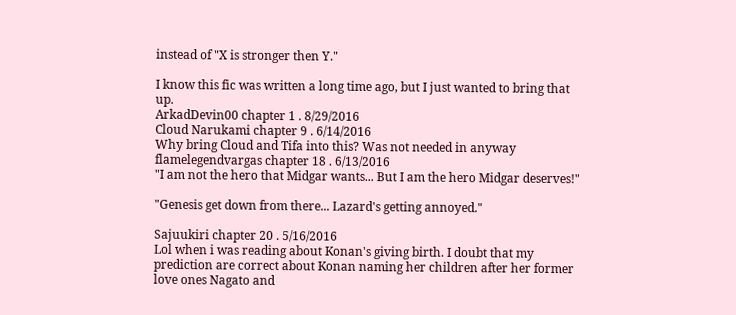instead of "X is stronger then Y."

I know this fic was written a long time ago, but I just wanted to bring that up.
ArkadDevin00 chapter 1 . 8/29/2016
Cloud Narukami chapter 9 . 6/14/2016
Why bring Cloud and Tifa into this? Was not needed in anyway
flamelegendvargas chapter 18 . 6/13/2016
"I am not the hero that Midgar wants... But I am the hero Midgar deserves!"

"Genesis get down from there... Lazard's getting annoyed."

Sajuukiri chapter 20 . 5/16/2016
Lol when i was reading about Konan's giving birth. I doubt that my prediction are correct about Konan naming her children after her former love ones Nagato and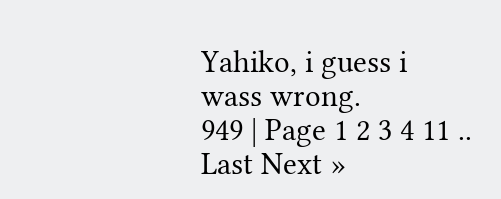Yahiko, i guess i wass wrong.
949 | Page 1 2 3 4 11 .. Last Next »